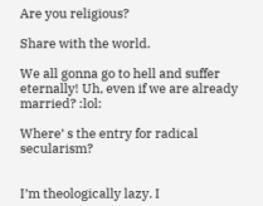Are you religious?

Share with the world.

We all gonna go to hell and suffer eternally! Uh, even if we are already married? :lol:

Where’ s the entry for radical secularism?


I’m theologically lazy. I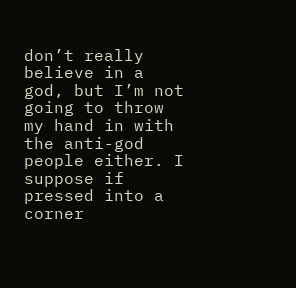don’t really believe in a god, but I’m not going to throw my hand in with the anti-god people either. I suppose if pressed into a corner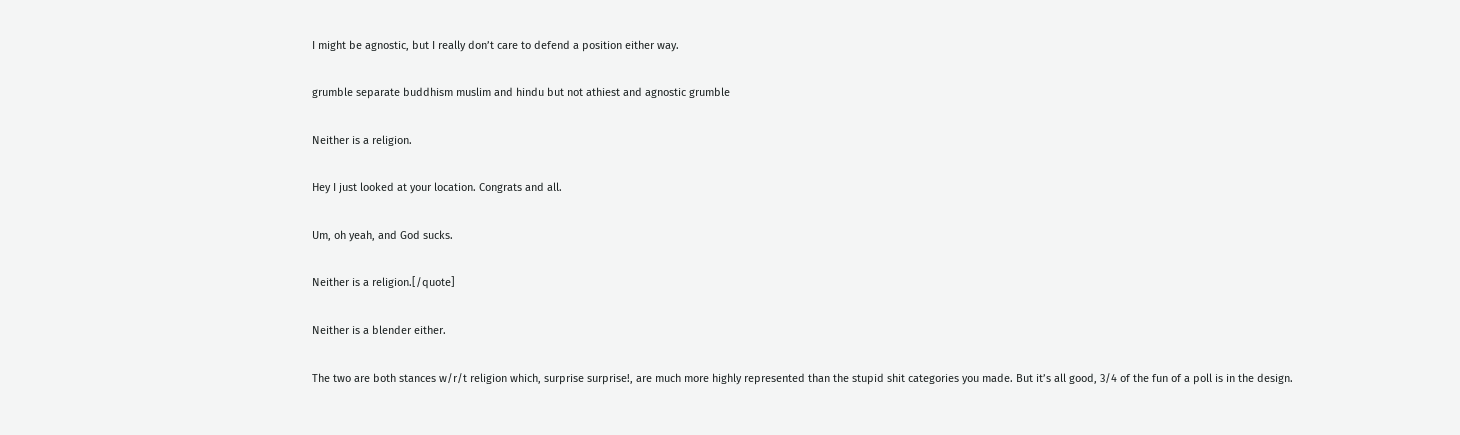I might be agnostic, but I really don’t care to defend a position either way.

grumble separate buddhism muslim and hindu but not athiest and agnostic grumble

Neither is a religion.

Hey I just looked at your location. Congrats and all.

Um, oh yeah, and God sucks.

Neither is a religion.[/quote]

Neither is a blender either.

The two are both stances w/r/t religion which, surprise surprise!, are much more highly represented than the stupid shit categories you made. But it’s all good, 3/4 of the fun of a poll is in the design.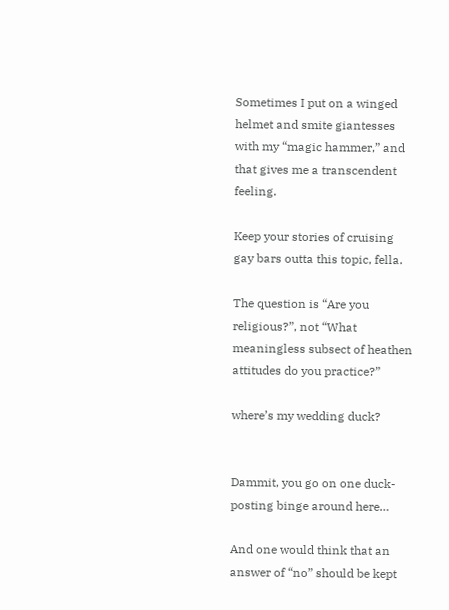Sometimes I put on a winged helmet and smite giantesses with my “magic hammer,” and that gives me a transcendent feeling.

Keep your stories of cruising gay bars outta this topic, fella.

The question is “Are you religious?”, not “What meaningless subsect of heathen attitudes do you practice?”

where’s my wedding duck?


Dammit, you go on one duck-posting binge around here…

And one would think that an answer of “no” should be kept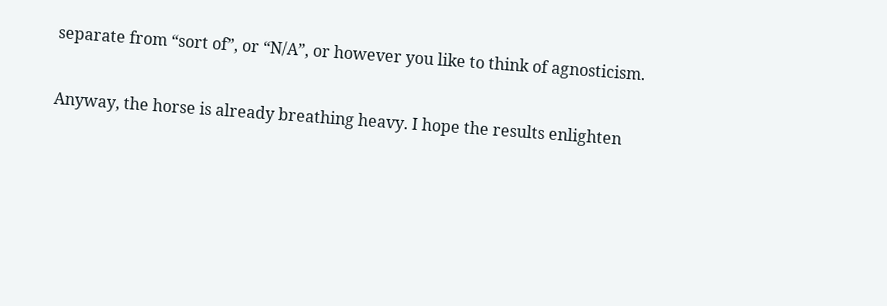separate from “sort of”, or “N/A”, or however you like to think of agnosticism.

Anyway, the horse is already breathing heavy. I hope the results enlighten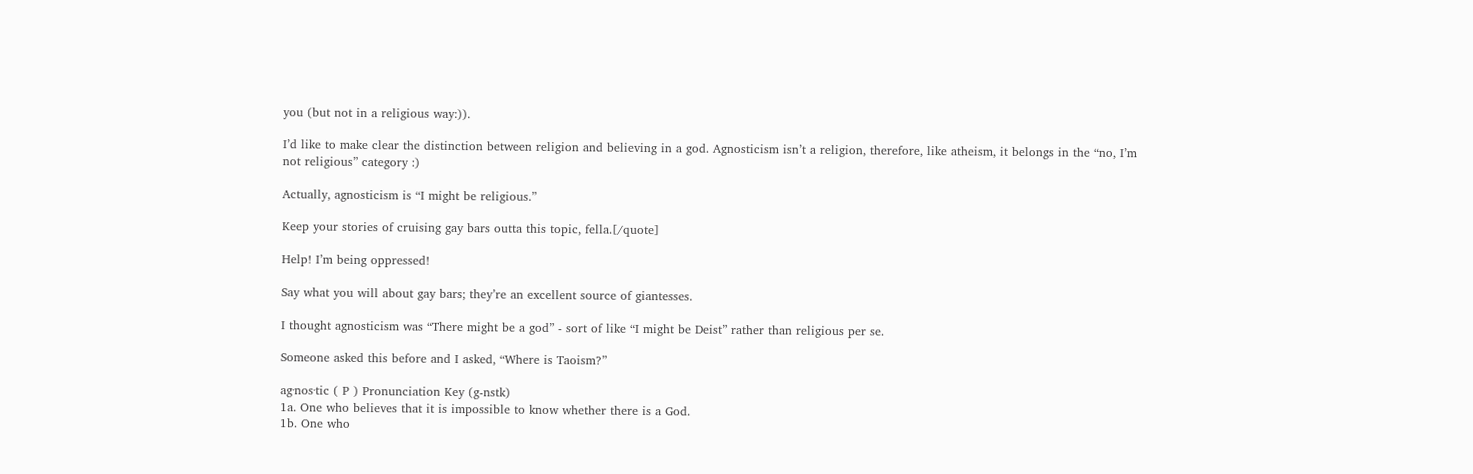you (but not in a religious way:)).

I’d like to make clear the distinction between religion and believing in a god. Agnosticism isn’t a religion, therefore, like atheism, it belongs in the “no, I’m not religious” category :)

Actually, agnosticism is “I might be religious.”

Keep your stories of cruising gay bars outta this topic, fella.[/quote]

Help! I’m being oppressed!

Say what you will about gay bars; they’re an excellent source of giantesses.

I thought agnosticism was “There might be a god” - sort of like “I might be Deist” rather than religious per se.

Someone asked this before and I asked, “Where is Taoism?”

ag·nos·tic ( P ) Pronunciation Key (g-nstk)
1a. One who believes that it is impossible to know whether there is a God.
1b. One who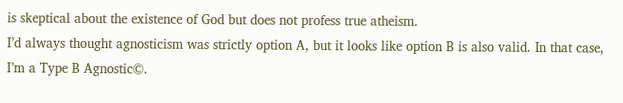is skeptical about the existence of God but does not profess true atheism.
I’d always thought agnosticism was strictly option A, but it looks like option B is also valid. In that case, I’m a Type B Agnostic©.